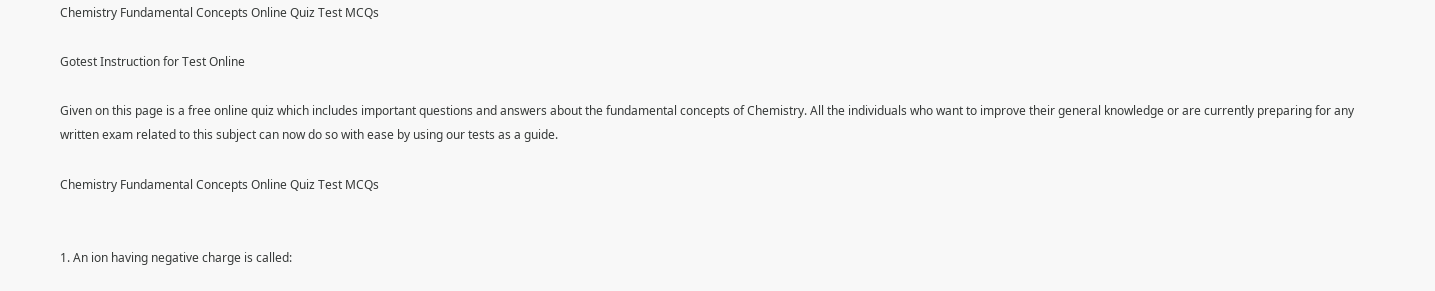Chemistry Fundamental Concepts Online Quiz Test MCQs

Gotest Instruction for Test Online

Given on this page is a free online quiz which includes important questions and answers about the fundamental concepts of Chemistry. All the individuals who want to improve their general knowledge or are currently preparing for any written exam related to this subject can now do so with ease by using our tests as a guide.

Chemistry Fundamental Concepts Online Quiz Test MCQs


1. An ion having negative charge is called: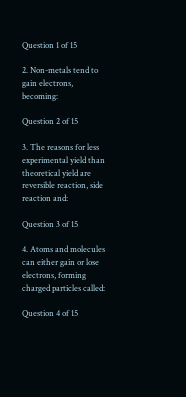Question 1 of 15

2. Non-metals tend to gain electrons, becoming:

Question 2 of 15

3. The reasons for less experimental yield than theoretical yield are reversible reaction, side reaction and:

Question 3 of 15

4. Atoms and molecules can either gain or lose electrons, forming charged particles called:

Question 4 of 15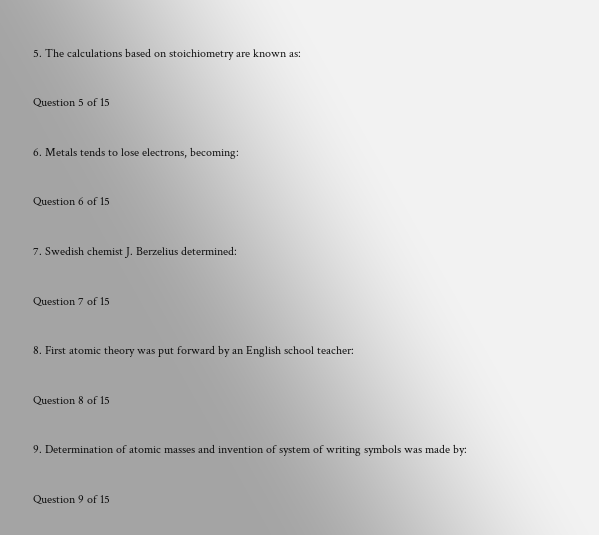5. The calculations based on stoichiometry are known as:

Question 5 of 15

6. Metals tends to lose electrons, becoming:

Question 6 of 15

7. Swedish chemist J. Berzelius determined:

Question 7 of 15

8. First atomic theory was put forward by an English school teacher:

Question 8 of 15

9. Determination of atomic masses and invention of system of writing symbols was made by:

Question 9 of 15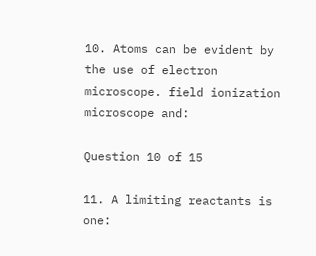10. Atoms can be evident by the use of electron microscope. field ionization microscope and:

Question 10 of 15

11. A limiting reactants is one: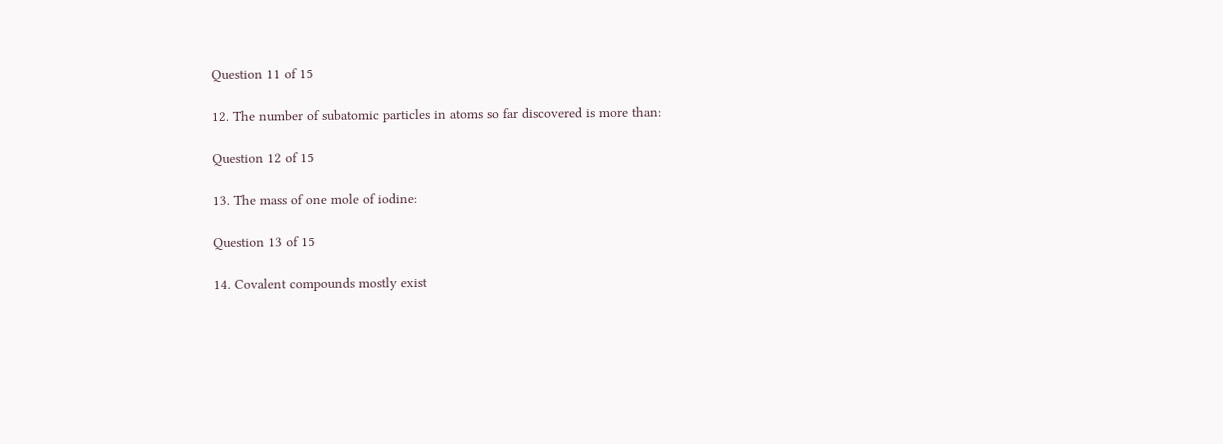Question 11 of 15

12. The number of subatomic particles in atoms so far discovered is more than:

Question 12 of 15

13. The mass of one mole of iodine:

Question 13 of 15

14. Covalent compounds mostly exist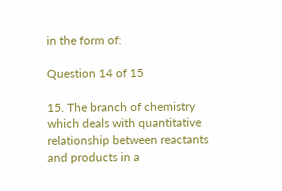in the form of:

Question 14 of 15

15. The branch of chemistry which deals with quantitative relationship between reactants and products in a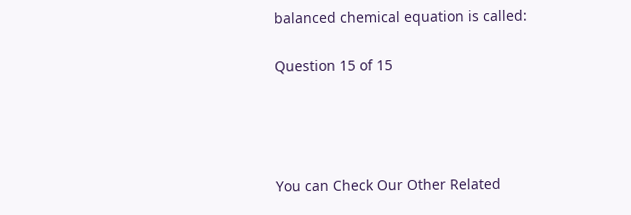balanced chemical equation is called:

Question 15 of 15




You can Check Our Other Related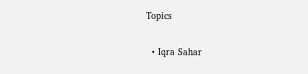Topics

  • Iqra Sahar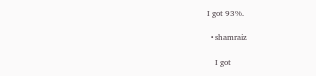I got 93%.

  • shamraiz

    I got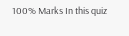100% Marks In this quiz